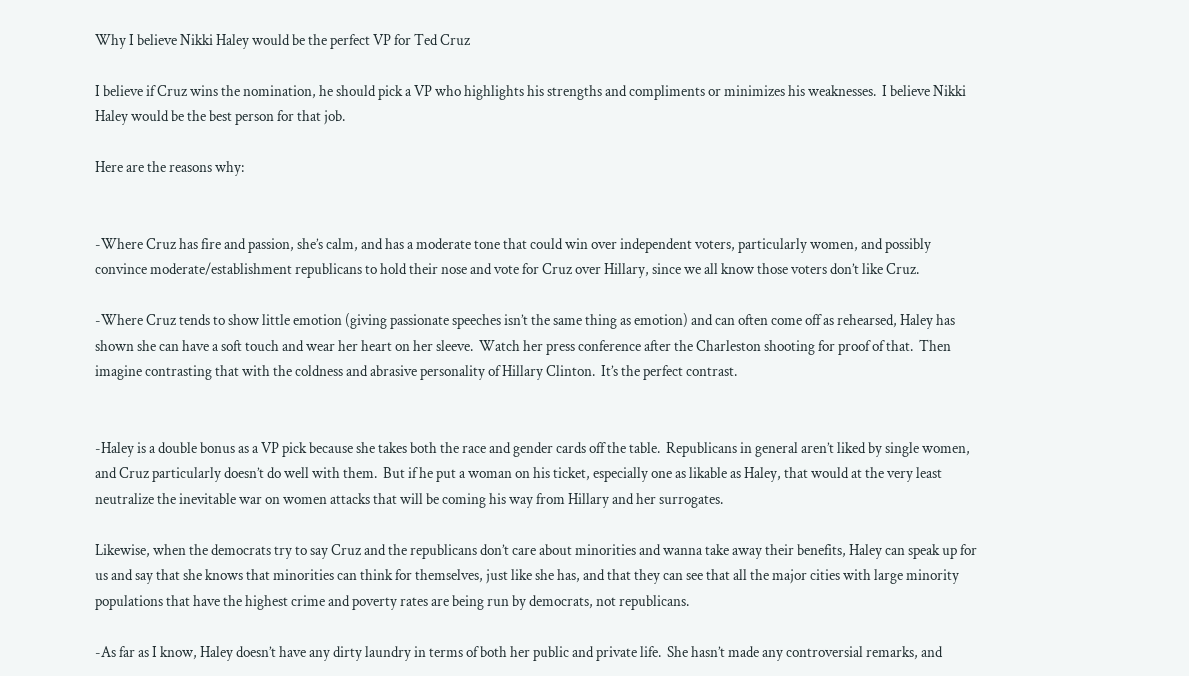Why I believe Nikki Haley would be the perfect VP for Ted Cruz

I believe if Cruz wins the nomination, he should pick a VP who highlights his strengths and compliments or minimizes his weaknesses.  I believe Nikki Haley would be the best person for that job.

Here are the reasons why:


-Where Cruz has fire and passion, she’s calm, and has a moderate tone that could win over independent voters, particularly women, and possibly convince moderate/establishment republicans to hold their nose and vote for Cruz over Hillary, since we all know those voters don’t like Cruz.

-Where Cruz tends to show little emotion (giving passionate speeches isn’t the same thing as emotion) and can often come off as rehearsed, Haley has shown she can have a soft touch and wear her heart on her sleeve.  Watch her press conference after the Charleston shooting for proof of that.  Then imagine contrasting that with the coldness and abrasive personality of Hillary Clinton.  It’s the perfect contrast.


-Haley is a double bonus as a VP pick because she takes both the race and gender cards off the table.  Republicans in general aren’t liked by single women, and Cruz particularly doesn’t do well with them.  But if he put a woman on his ticket, especially one as likable as Haley, that would at the very least neutralize the inevitable war on women attacks that will be coming his way from Hillary and her surrogates.

Likewise, when the democrats try to say Cruz and the republicans don’t care about minorities and wanna take away their benefits, Haley can speak up for us and say that she knows that minorities can think for themselves, just like she has, and that they can see that all the major cities with large minority populations that have the highest crime and poverty rates are being run by democrats, not republicans.

-As far as I know, Haley doesn’t have any dirty laundry in terms of both her public and private life.  She hasn’t made any controversial remarks, and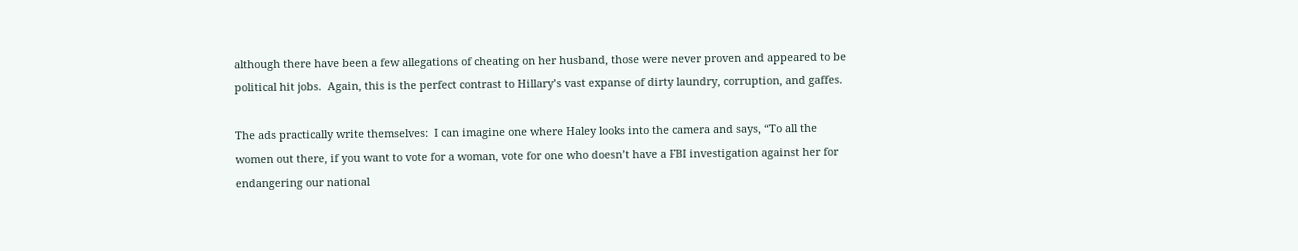although there have been a few allegations of cheating on her husband, those were never proven and appeared to be political hit jobs.  Again, this is the perfect contrast to Hillary’s vast expanse of dirty laundry, corruption, and gaffes.

The ads practically write themselves:  I can imagine one where Haley looks into the camera and says, “To all the women out there, if you want to vote for a woman, vote for one who doesn’t have a FBI investigation against her for endangering our national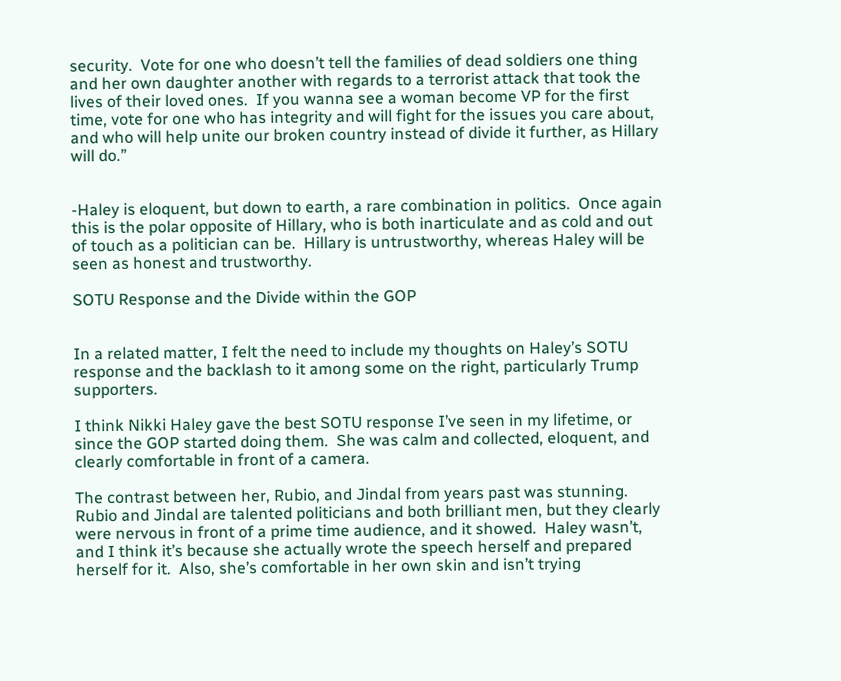security.  Vote for one who doesn’t tell the families of dead soldiers one thing and her own daughter another with regards to a terrorist attack that took the lives of their loved ones.  If you wanna see a woman become VP for the first time, vote for one who has integrity and will fight for the issues you care about, and who will help unite our broken country instead of divide it further, as Hillary will do.”


-Haley is eloquent, but down to earth, a rare combination in politics.  Once again this is the polar opposite of Hillary, who is both inarticulate and as cold and out of touch as a politician can be.  Hillary is untrustworthy, whereas Haley will be seen as honest and trustworthy.

SOTU Response and the Divide within the GOP


In a related matter, I felt the need to include my thoughts on Haley’s SOTU response and the backlash to it among some on the right, particularly Trump supporters.

I think Nikki Haley gave the best SOTU response I’ve seen in my lifetime, or since the GOP started doing them.  She was calm and collected, eloquent, and clearly comfortable in front of a camera.

The contrast between her, Rubio, and Jindal from years past was stunning.  Rubio and Jindal are talented politicians and both brilliant men, but they clearly were nervous in front of a prime time audience, and it showed.  Haley wasn’t, and I think it’s because she actually wrote the speech herself and prepared herself for it.  Also, she’s comfortable in her own skin and isn’t trying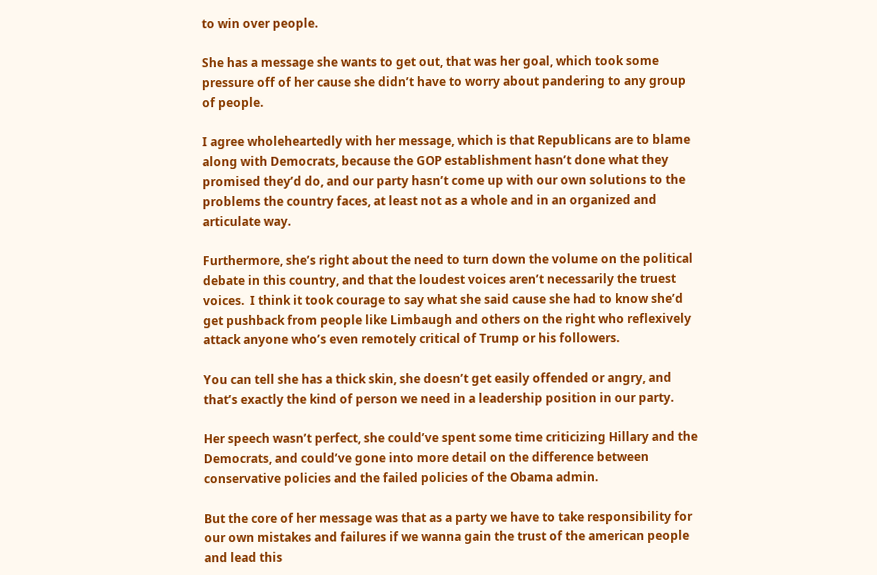to win over people.

She has a message she wants to get out, that was her goal, which took some pressure off of her cause she didn’t have to worry about pandering to any group of people.

I agree wholeheartedly with her message, which is that Republicans are to blame along with Democrats, because the GOP establishment hasn’t done what they promised they’d do, and our party hasn’t come up with our own solutions to the problems the country faces, at least not as a whole and in an organized and articulate way.

Furthermore, she’s right about the need to turn down the volume on the political debate in this country, and that the loudest voices aren’t necessarily the truest voices.  I think it took courage to say what she said cause she had to know she’d get pushback from people like Limbaugh and others on the right who reflexively attack anyone who’s even remotely critical of Trump or his followers.

You can tell she has a thick skin, she doesn’t get easily offended or angry, and that’s exactly the kind of person we need in a leadership position in our party.

Her speech wasn’t perfect, she could’ve spent some time criticizing Hillary and the Democrats, and could’ve gone into more detail on the difference between conservative policies and the failed policies of the Obama admin.

But the core of her message was that as a party we have to take responsibility for our own mistakes and failures if we wanna gain the trust of the american people and lead this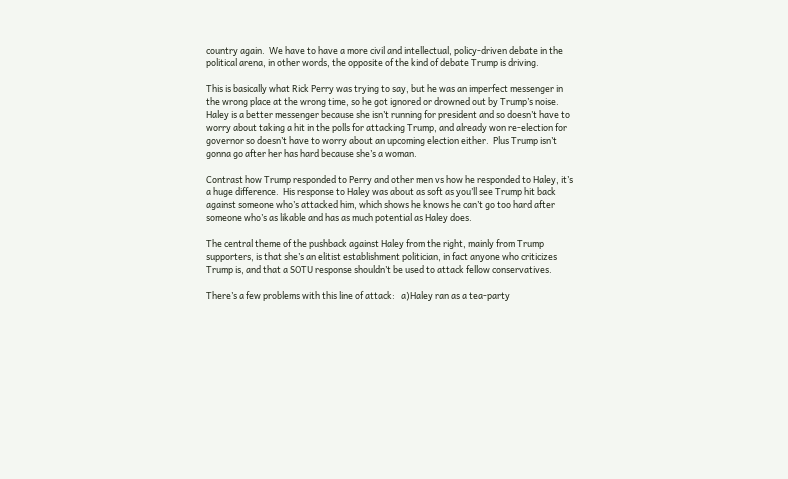country again.  We have to have a more civil and intellectual, policy-driven debate in the political arena, in other words, the opposite of the kind of debate Trump is driving.

This is basically what Rick Perry was trying to say, but he was an imperfect messenger in the wrong place at the wrong time, so he got ignored or drowned out by Trump’s noise.  Haley is a better messenger because she isn’t running for president and so doesn’t have to worry about taking a hit in the polls for attacking Trump, and already won re-election for governor so doesn’t have to worry about an upcoming election either.  Plus Trump isn’t gonna go after her has hard because she’s a woman.

Contrast how Trump responded to Perry and other men vs how he responded to Haley, it’s a huge difference.  His response to Haley was about as soft as you’ll see Trump hit back against someone who’s attacked him, which shows he knows he can’t go too hard after someone who’s as likable and has as much potential as Haley does.

The central theme of the pushback against Haley from the right, mainly from Trump supporters, is that she’s an elitist establishment politician, in fact anyone who criticizes Trump is, and that a SOTU response shouldn’t be used to attack fellow conservatives.

There’s a few problems with this line of attack:   a)Haley ran as a tea-party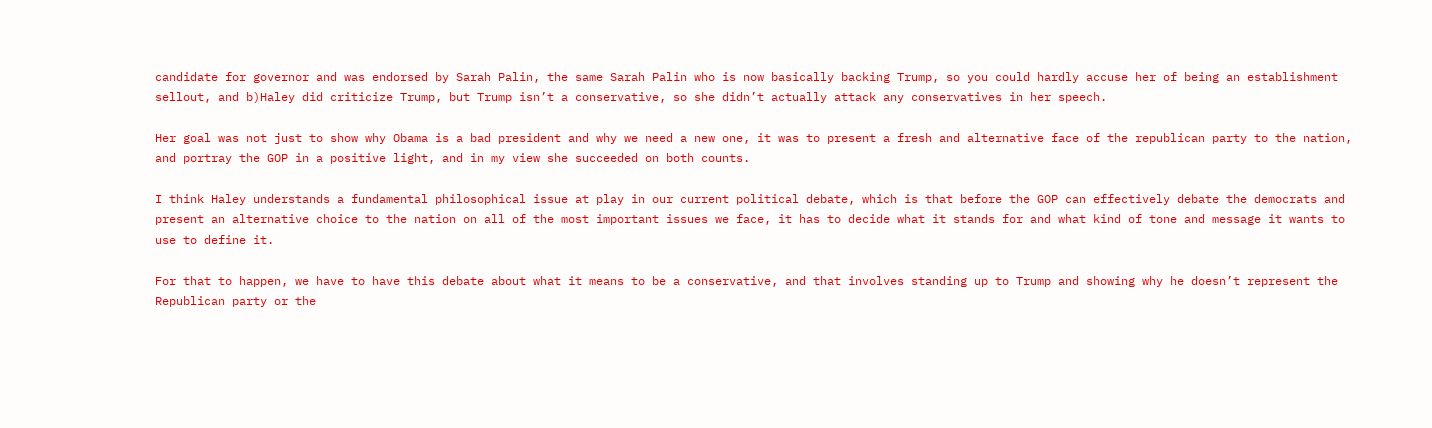candidate for governor and was endorsed by Sarah Palin, the same Sarah Palin who is now basically backing Trump, so you could hardly accuse her of being an establishment sellout, and b)Haley did criticize Trump, but Trump isn’t a conservative, so she didn’t actually attack any conservatives in her speech.

Her goal was not just to show why Obama is a bad president and why we need a new one, it was to present a fresh and alternative face of the republican party to the nation, and portray the GOP in a positive light, and in my view she succeeded on both counts.

I think Haley understands a fundamental philosophical issue at play in our current political debate, which is that before the GOP can effectively debate the democrats and present an alternative choice to the nation on all of the most important issues we face, it has to decide what it stands for and what kind of tone and message it wants to use to define it.

For that to happen, we have to have this debate about what it means to be a conservative, and that involves standing up to Trump and showing why he doesn’t represent the Republican party or the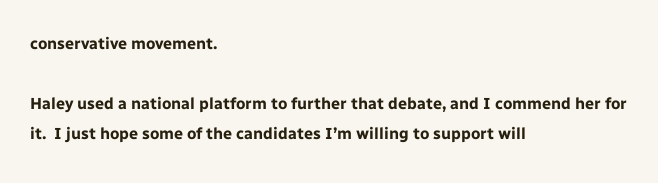conservative movement.

Haley used a national platform to further that debate, and I commend her for it.  I just hope some of the candidates I’m willing to support will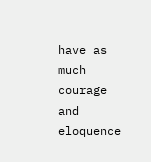have as much courage and eloquence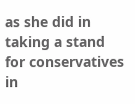as she did in taking a stand for conservatives in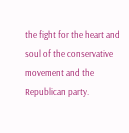the fight for the heart and soul of the conservative movement and the Republican party.